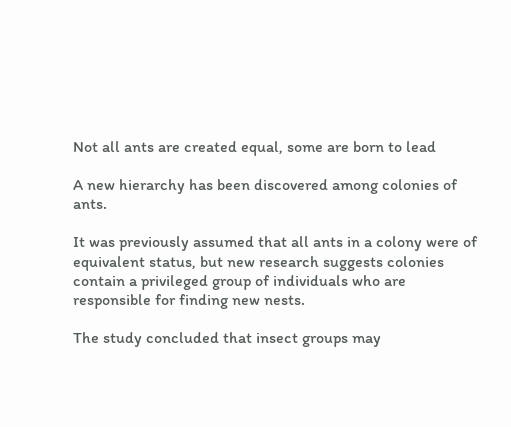Not all ants are created equal, some are born to lead

A new hierarchy has been discovered among colonies of ants.

It was previously assumed that all ants in a colony were of equivalent status, but new research suggests colonies contain a privileged group of individuals who are responsible for finding new nests.

The study concluded that insect groups may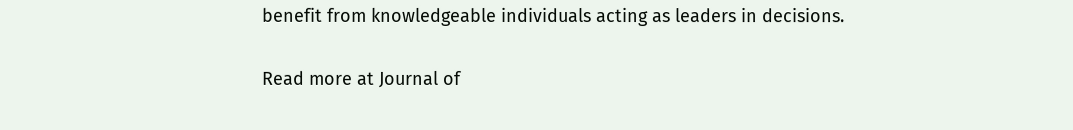benefit from knowledgeable individuals acting as leaders in decisions.

Read more at Journal of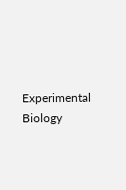Experimental Biology